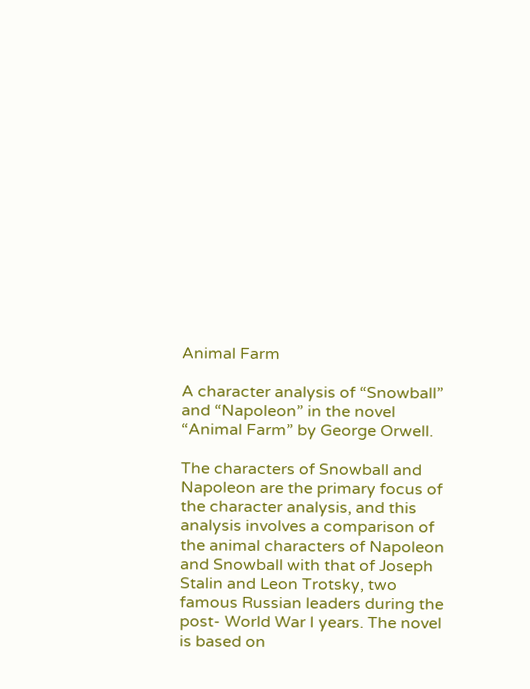Animal Farm

A character analysis of “Snowball” and “Napoleon” in the novel “Animal Farm” by George Orwell.

The characters of Snowball and Napoleon are the primary focus of the character analysis, and this analysis involves a comparison of the animal characters of Napoleon and Snowball with that of Joseph Stalin and Leon Trotsky, two famous Russian leaders during the post- World War I years. The novel is based on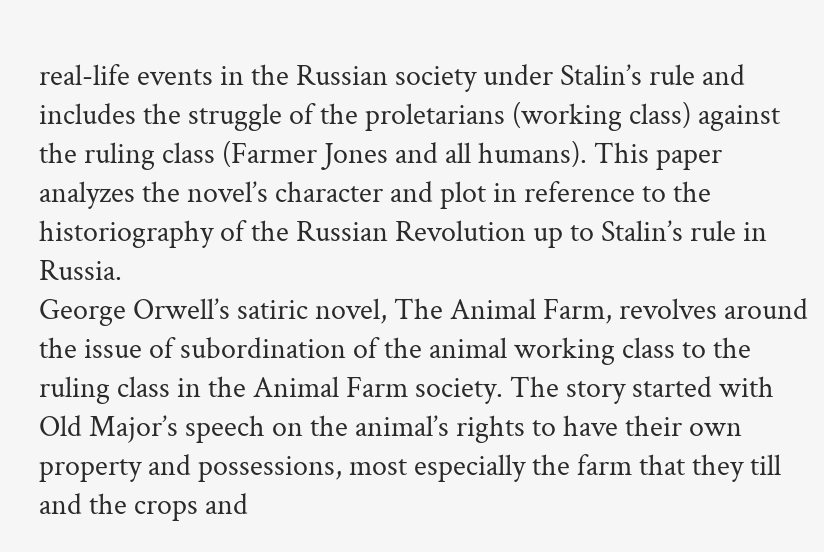real-life events in the Russian society under Stalin’s rule and includes the struggle of the proletarians (working class) against the ruling class (Farmer Jones and all humans). This paper analyzes the novel’s character and plot in reference to the historiography of the Russian Revolution up to Stalin’s rule in Russia.
George Orwell’s satiric novel, The Animal Farm, revolves around the issue of subordination of the animal working class to the ruling class in the Animal Farm society. The story started with Old Major’s speech on the animal’s rights to have their own property and possessions, most especially the farm that they till and the crops and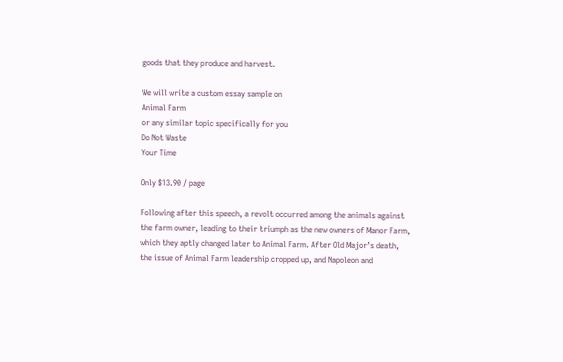goods that they produce and harvest.

We will write a custom essay sample on
Animal Farm
or any similar topic specifically for you
Do Not Waste
Your Time

Only $13.90 / page

Following after this speech, a revolt occurred among the animals against the farm owner, leading to their triumph as the new owners of Manor Farm, which they aptly changed later to Animal Farm. After Old Major’s death, the issue of Animal Farm leadership cropped up, and Napoleon and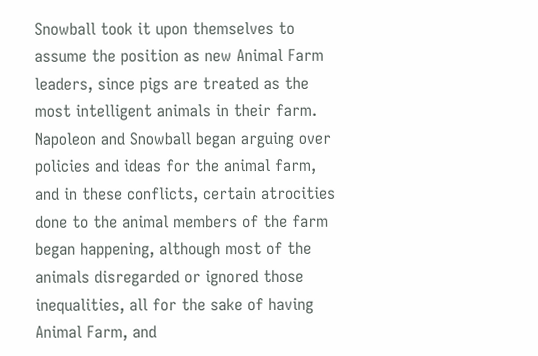Snowball took it upon themselves to assume the position as new Animal Farm leaders, since pigs are treated as the most intelligent animals in their farm. Napoleon and Snowball began arguing over policies and ideas for the animal farm, and in these conflicts, certain atrocities done to the animal members of the farm began happening, although most of the animals disregarded or ignored those inequalities, all for the sake of having Animal Farm, and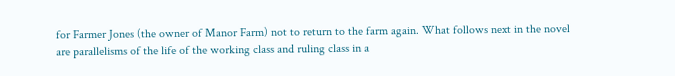for Farmer Jones (the owner of Manor Farm) not to return to the farm again. What follows next in the novel are parallelisms of the life of the working class and ruling class in a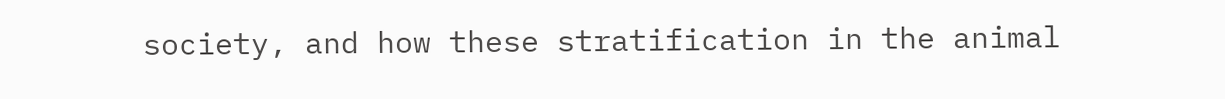society, and how these stratification in the animal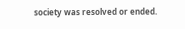society was resolved or ended.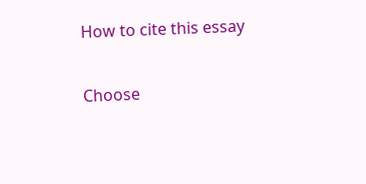How to cite this essay

Choose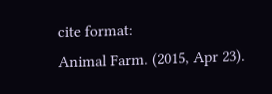cite format:
Animal Farm. (2015, Apr 23).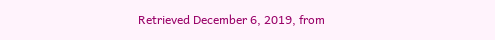Retrieved December 6, 2019, from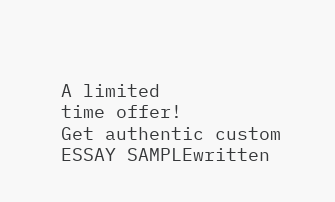A limited
time offer!
Get authentic custom
ESSAY SAMPLEwritten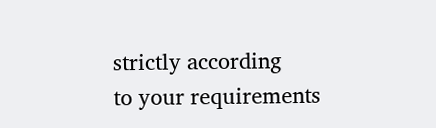strictly according
to your requirements